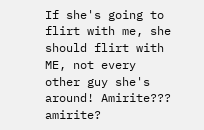If she's going to flirt with me, she should flirt with ME, not every other guy she's around! Amirite??? amirite?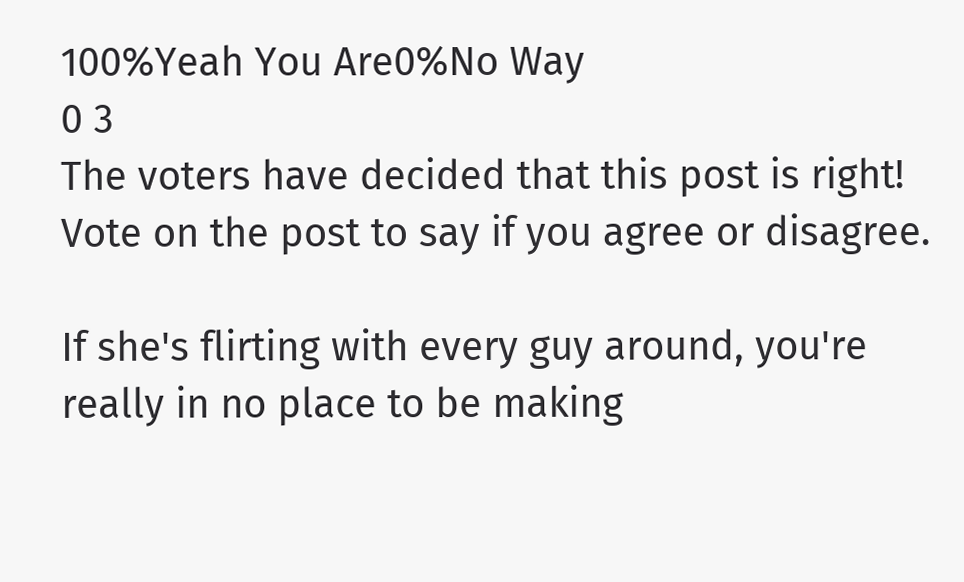100%Yeah You Are0%No Way
0 3
The voters have decided that this post is right! Vote on the post to say if you agree or disagree.

If she's flirting with every guy around, you're really in no place to be making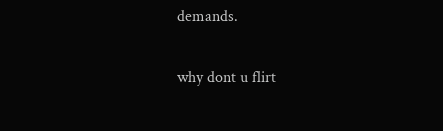demands.

why dont u flirt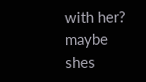with her? maybe shes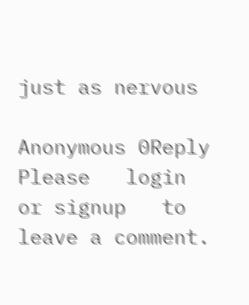just as nervous

Anonymous 0Reply
Please   login   or signup   to leave a comment.